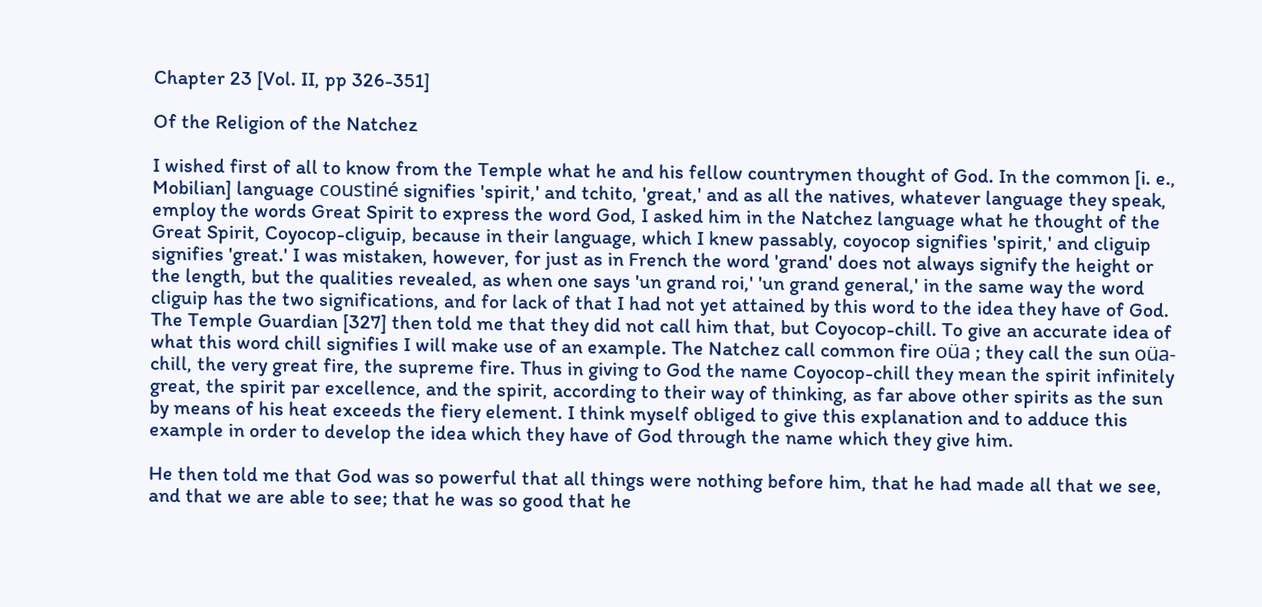Chapter 23 [Vol. II, pp 326-351]

Of the Religion of the Natchez

I wished first of all to know from the Temple what he and his fellow countrymen thought of God. In the common [i. e., Mobilian] language coustiné signifies 'spirit,' and tchito, 'great,' and as all the natives, whatever language they speak, employ the words Great Spirit to express the word God, I asked him in the Natchez language what he thought of the Great Spirit, Coyocop-cliguip, because in their language, which I knew passably, coyocop signifies 'spirit,' and cliguip signifies 'great.' I was mistaken, however, for just as in French the word 'grand' does not always signify the height or the length, but the qualities revealed, as when one says 'un grand roi,' 'un grand general,' in the same way the word cliguip has the two significations, and for lack of that I had not yet attained by this word to the idea they have of God. The Temple Guardian [327] then told me that they did not call him that, but Coyocop-chill. To give an accurate idea of what this word chill signifies I will make use of an example. The Natchez call common fire oüa ; they call the sun oüa-chill, the very great fire, the supreme fire. Thus in giving to God the name Coyocop-chill they mean the spirit infinitely great, the spirit par excellence, and the spirit, according to their way of thinking, as far above other spirits as the sun by means of his heat exceeds the fiery element. I think myself obliged to give this explanation and to adduce this example in order to develop the idea which they have of God through the name which they give him.

He then told me that God was so powerful that all things were nothing before him, that he had made all that we see, and that we are able to see; that he was so good that he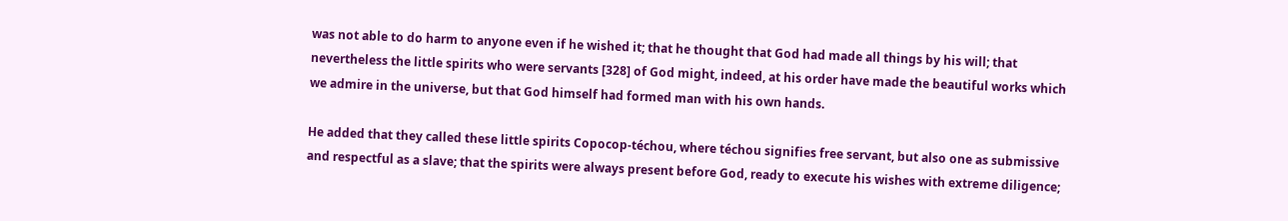was not able to do harm to anyone even if he wished it; that he thought that God had made all things by his will; that nevertheless the little spirits who were servants [328] of God might, indeed, at his order have made the beautiful works which we admire in the universe, but that God himself had formed man with his own hands.

He added that they called these little spirits Copocop-téchou, where téchou signifies free servant, but also one as submissive and respectful as a slave; that the spirits were always present before God, ready to execute his wishes with extreme diligence;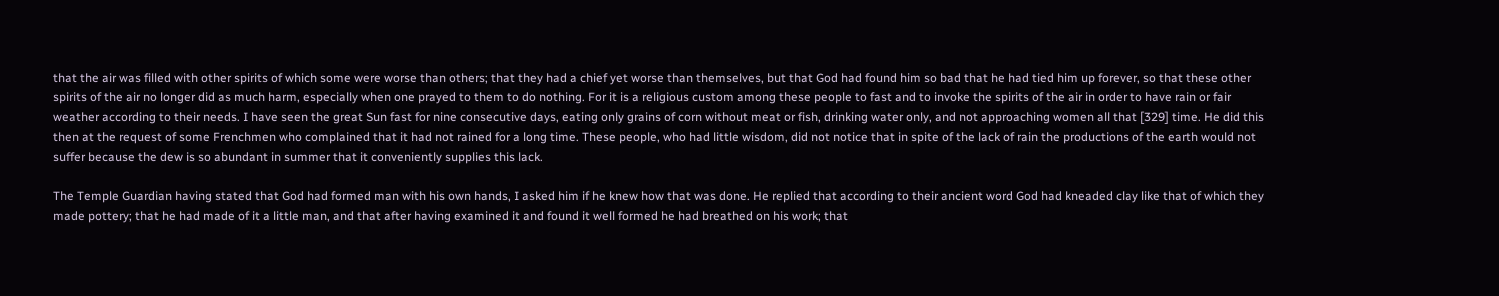that the air was filled with other spirits of which some were worse than others; that they had a chief yet worse than themselves, but that God had found him so bad that he had tied him up forever, so that these other spirits of the air no longer did as much harm, especially when one prayed to them to do nothing. For it is a religious custom among these people to fast and to invoke the spirits of the air in order to have rain or fair weather according to their needs. I have seen the great Sun fast for nine consecutive days, eating only grains of corn without meat or fish, drinking water only, and not approaching women all that [329] time. He did this then at the request of some Frenchmen who complained that it had not rained for a long time. These people, who had little wisdom, did not notice that in spite of the lack of rain the productions of the earth would not suffer because the dew is so abundant in summer that it conveniently supplies this lack.

The Temple Guardian having stated that God had formed man with his own hands, I asked him if he knew how that was done. He replied that according to their ancient word God had kneaded clay like that of which they made pottery; that he had made of it a little man, and that after having examined it and found it well formed he had breathed on his work; that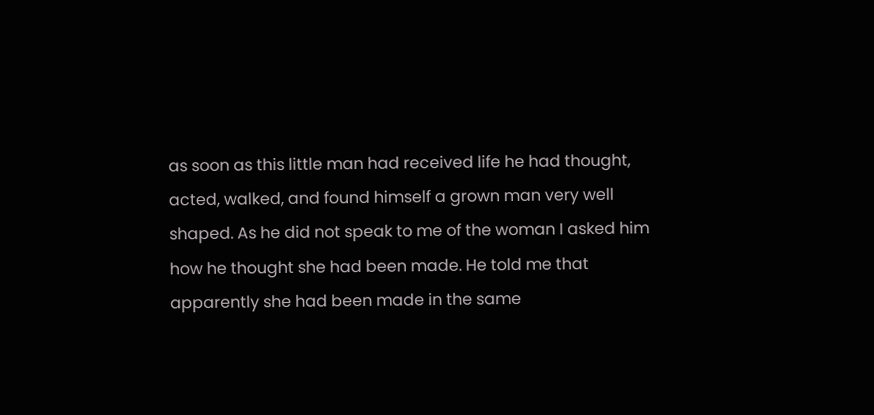as soon as this little man had received life he had thought, acted, walked, and found himself a grown man very well shaped. As he did not speak to me of the woman I asked him how he thought she had been made. He told me that apparently she had been made in the same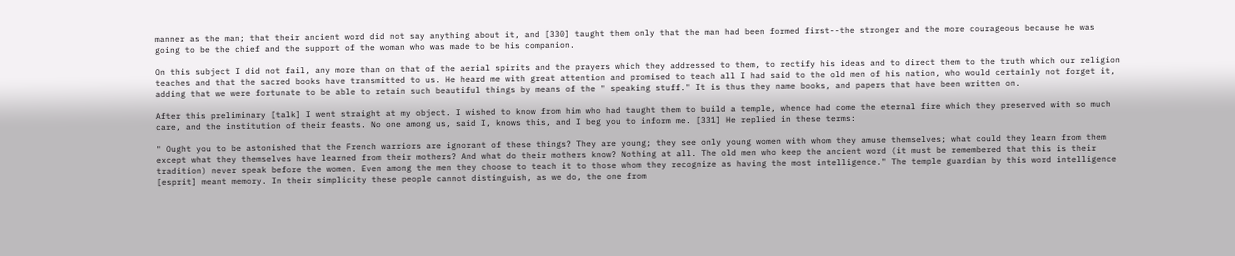manner as the man; that their ancient word did not say anything about it, and [330] taught them only that the man had been formed first--the stronger and the more courageous because he was going to be the chief and the support of the woman who was made to be his companion.

On this subject I did not fail, any more than on that of the aerial spirits and the prayers which they addressed to them, to rectify his ideas and to direct them to the truth which our religion teaches and that the sacred books have transmitted to us. He heard me with great attention and promised to teach all I had said to the old men of his nation, who would certainly not forget it, adding that we were fortunate to be able to retain such beautiful things by means of the " speaking stuff." It is thus they name books, and papers that have been written on.

After this preliminary [talk] I went straight at my object. I wished to know from him who had taught them to build a temple, whence had come the eternal fire which they preserved with so much care, and the institution of their feasts. No one among us, said I, knows this, and I beg you to inform me. [331] He replied in these terms:

" Ought you to be astonished that the French warriors are ignorant of these things? They are young; they see only young women with whom they amuse themselves; what could they learn from them except what they themselves have learned from their mothers? And what do their mothers know? Nothing at all. The old men who keep the ancient word (it must be remembered that this is their tradition) never speak before the women. Even among the men they choose to teach it to those whom they recognize as having the most intelligence." The temple guardian by this word intelligence [esprit] meant memory. In their simplicity these people cannot distinguish, as we do, the one from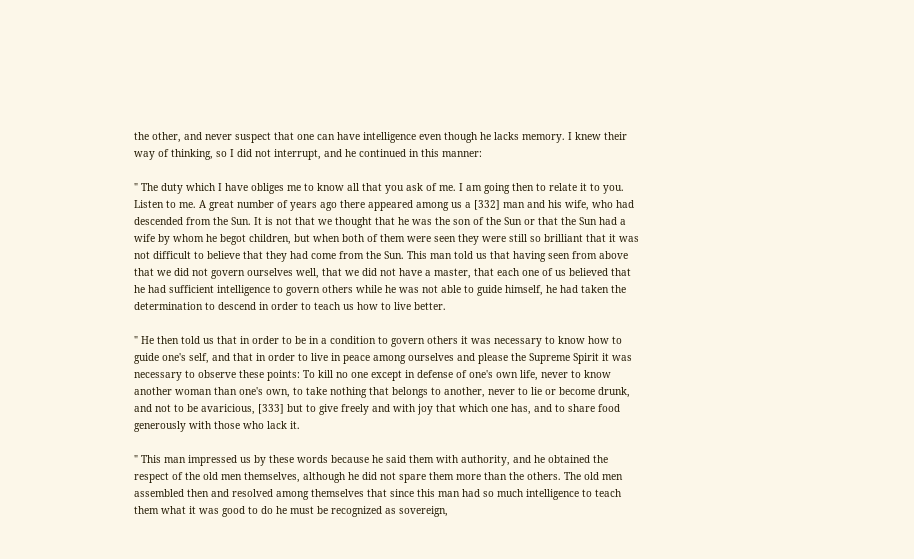the other, and never suspect that one can have intelligence even though he lacks memory. I knew their way of thinking, so I did not interrupt, and he continued in this manner:

" The duty which I have obliges me to know all that you ask of me. I am going then to relate it to you. Listen to me. A great number of years ago there appeared among us a [332] man and his wife, who had descended from the Sun. It is not that we thought that he was the son of the Sun or that the Sun had a wife by whom he begot children, but when both of them were seen they were still so brilliant that it was not difficult to believe that they had come from the Sun. This man told us that having seen from above that we did not govern ourselves well, that we did not have a master, that each one of us believed that he had sufficient intelligence to govern others while he was not able to guide himself, he had taken the determination to descend in order to teach us how to live better.

" He then told us that in order to be in a condition to govern others it was necessary to know how to guide one's self, and that in order to live in peace among ourselves and please the Supreme Spirit it was necessary to observe these points: To kill no one except in defense of one's own life, never to know another woman than one's own, to take nothing that belongs to another, never to lie or become drunk, and not to be avaricious, [333] but to give freely and with joy that which one has, and to share food generously with those who lack it.

" This man impressed us by these words because he said them with authority, and he obtained the respect of the old men themselves, although he did not spare them more than the others. The old men assembled then and resolved among themselves that since this man had so much intelligence to teach them what it was good to do he must be recognized as sovereign,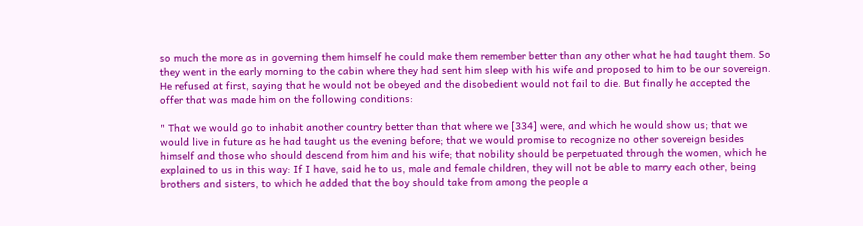so much the more as in governing them himself he could make them remember better than any other what he had taught them. So they went in the early morning to the cabin where they had sent him sleep with his wife and proposed to him to be our sovereign. He refused at first, saying that he would not be obeyed and the disobedient would not fail to die. But finally he accepted the offer that was made him on the following conditions:

" That we would go to inhabit another country better than that where we [334] were, and which he would show us; that we would live in future as he had taught us the evening before; that we would promise to recognize no other sovereign besides himself and those who should descend from him and his wife; that nobility should be perpetuated through the women, which he explained to us in this way: If I have, said he to us, male and female children, they will not be able to marry each other, being brothers and sisters, to which he added that the boy should take from among the people a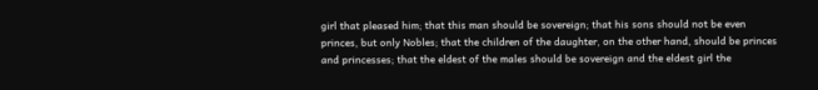girl that pleased him; that this man should be sovereign; that his sons should not be even princes, but only Nobles; that the children of the daughter, on the other hand, should be princes and princesses; that the eldest of the males should be sovereign and the eldest girl the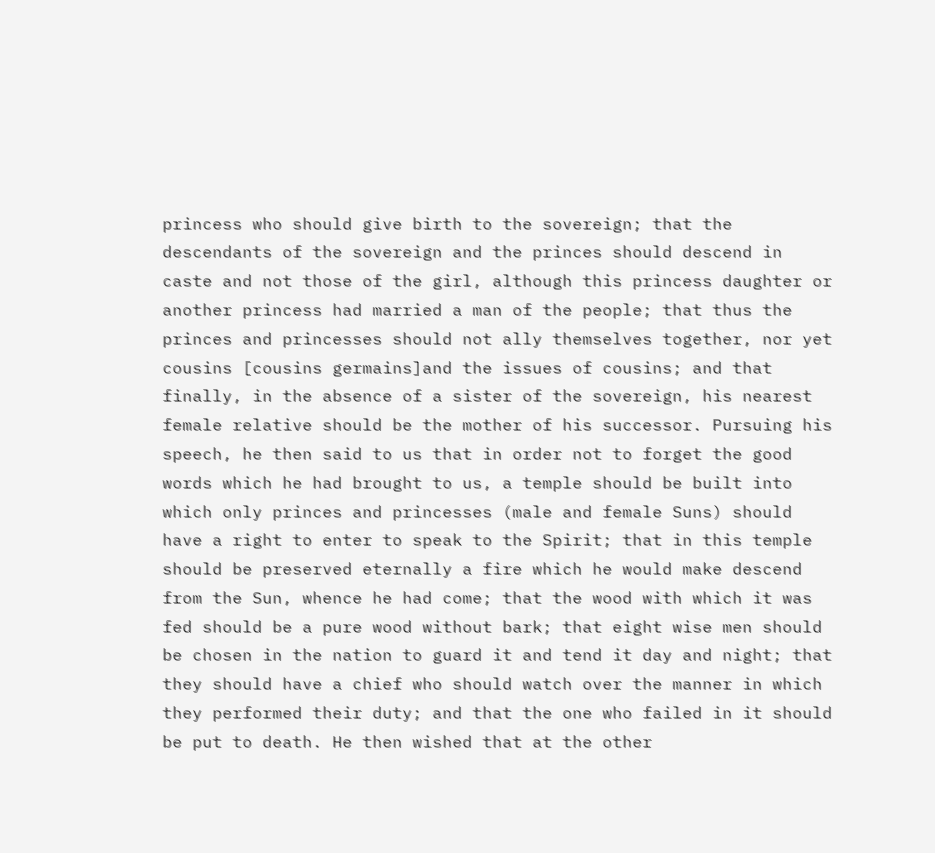princess who should give birth to the sovereign; that the descendants of the sovereign and the princes should descend in caste and not those of the girl, although this princess daughter or another princess had married a man of the people; that thus the princes and princesses should not ally themselves together, nor yet cousins [cousins germains]and the issues of cousins; and that finally, in the absence of a sister of the sovereign, his nearest female relative should be the mother of his successor. Pursuing his speech, he then said to us that in order not to forget the good words which he had brought to us, a temple should be built into which only princes and princesses (male and female Suns) should have a right to enter to speak to the Spirit; that in this temple should be preserved eternally a fire which he would make descend from the Sun, whence he had come; that the wood with which it was fed should be a pure wood without bark; that eight wise men should be chosen in the nation to guard it and tend it day and night; that they should have a chief who should watch over the manner in which they performed their duty; and that the one who failed in it should be put to death. He then wished that at the other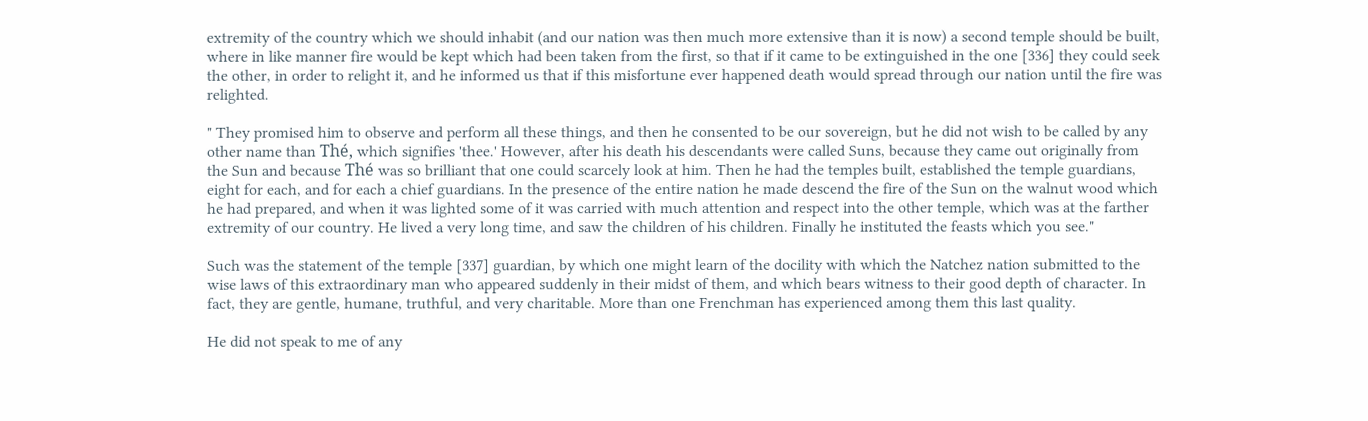extremity of the country which we should inhabit (and our nation was then much more extensive than it is now) a second temple should be built, where in like manner fire would be kept which had been taken from the first, so that if it came to be extinguished in the one [336] they could seek the other, in order to relight it, and he informed us that if this misfortune ever happened death would spread through our nation until the fire was relighted.

" They promised him to observe and perform all these things, and then he consented to be our sovereign, but he did not wish to be called by any other name than Thé, which signifies 'thee.' However, after his death his descendants were called Suns, because they came out originally from the Sun and because Thé was so brilliant that one could scarcely look at him. Then he had the temples built, established the temple guardians, eight for each, and for each a chief guardians. In the presence of the entire nation he made descend the fire of the Sun on the walnut wood which he had prepared, and when it was lighted some of it was carried with much attention and respect into the other temple, which was at the farther extremity of our country. He lived a very long time, and saw the children of his children. Finally he instituted the feasts which you see."

Such was the statement of the temple [337] guardian, by which one might learn of the docility with which the Natchez nation submitted to the wise laws of this extraordinary man who appeared suddenly in their midst of them, and which bears witness to their good depth of character. In fact, they are gentle, humane, truthful, and very charitable. More than one Frenchman has experienced among them this last quality.

He did not speak to me of any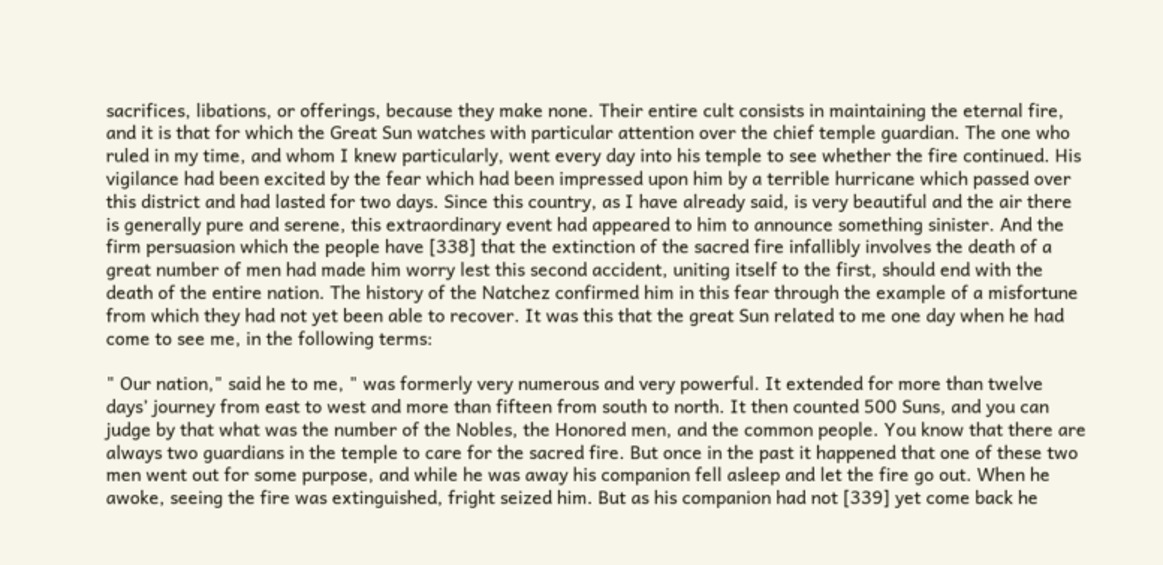sacrifices, libations, or offerings, because they make none. Their entire cult consists in maintaining the eternal fire, and it is that for which the Great Sun watches with particular attention over the chief temple guardian. The one who ruled in my time, and whom I knew particularly, went every day into his temple to see whether the fire continued. His vigilance had been excited by the fear which had been impressed upon him by a terrible hurricane which passed over this district and had lasted for two days. Since this country, as I have already said, is very beautiful and the air there is generally pure and serene, this extraordinary event had appeared to him to announce something sinister. And the firm persuasion which the people have [338] that the extinction of the sacred fire infallibly involves the death of a great number of men had made him worry lest this second accident, uniting itself to the first, should end with the death of the entire nation. The history of the Natchez confirmed him in this fear through the example of a misfortune from which they had not yet been able to recover. It was this that the great Sun related to me one day when he had come to see me, in the following terms:

" Our nation," said he to me, " was formerly very numerous and very powerful. It extended for more than twelve days’ journey from east to west and more than fifteen from south to north. It then counted 500 Suns, and you can judge by that what was the number of the Nobles, the Honored men, and the common people. You know that there are always two guardians in the temple to care for the sacred fire. But once in the past it happened that one of these two men went out for some purpose, and while he was away his companion fell asleep and let the fire go out. When he awoke, seeing the fire was extinguished, fright seized him. But as his companion had not [339] yet come back he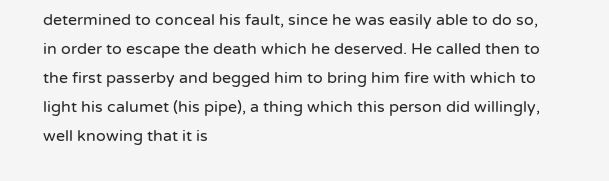determined to conceal his fault, since he was easily able to do so, in order to escape the death which he deserved. He called then to the first passerby and begged him to bring him fire with which to light his calumet (his pipe), a thing which this person did willingly, well knowing that it is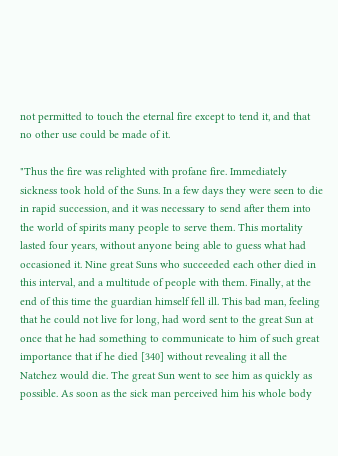not permitted to touch the eternal fire except to tend it, and that no other use could be made of it.

"Thus the fire was relighted with profane fire. Immediately sickness took hold of the Suns. In a few days they were seen to die in rapid succession, and it was necessary to send after them into the world of spirits many people to serve them. This mortality lasted four years, without anyone being able to guess what had occasioned it. Nine great Suns who succeeded each other died in this interval, and a multitude of people with them. Finally, at the end of this time the guardian himself fell ill. This bad man, feeling that he could not live for long, had word sent to the great Sun at once that he had something to communicate to him of such great importance that if he died [340] without revealing it all the Natchez would die. The great Sun went to see him as quickly as possible. As soon as the sick man perceived him his whole body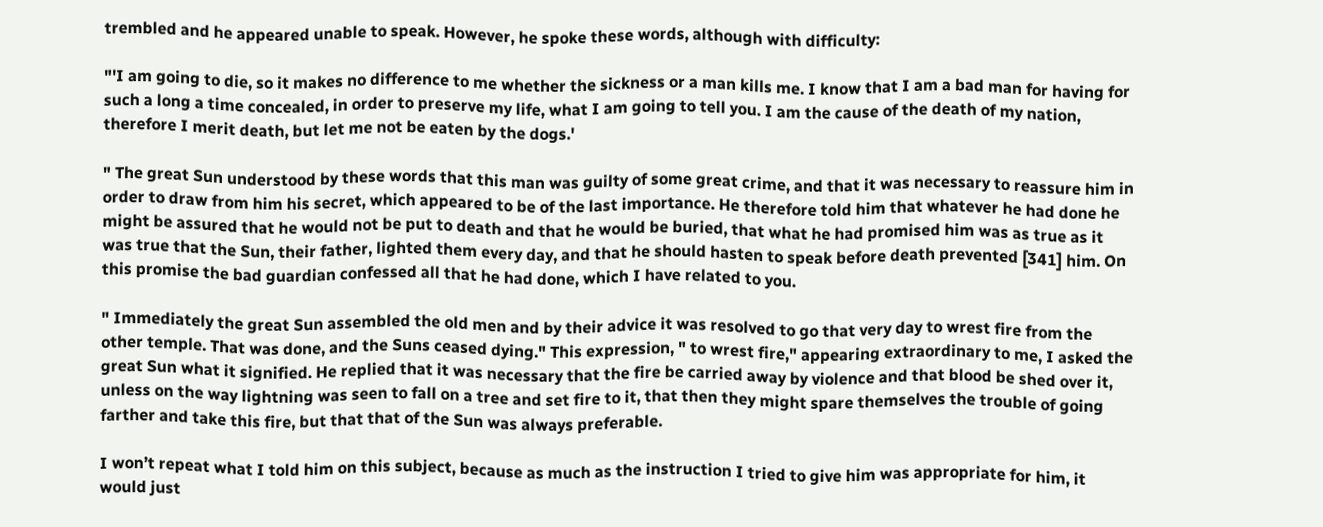trembled and he appeared unable to speak. However, he spoke these words, although with difficulty:

"'I am going to die, so it makes no difference to me whether the sickness or a man kills me. I know that I am a bad man for having for such a long a time concealed, in order to preserve my life, what I am going to tell you. I am the cause of the death of my nation, therefore I merit death, but let me not be eaten by the dogs.'

" The great Sun understood by these words that this man was guilty of some great crime, and that it was necessary to reassure him in order to draw from him his secret, which appeared to be of the last importance. He therefore told him that whatever he had done he might be assured that he would not be put to death and that he would be buried, that what he had promised him was as true as it was true that the Sun, their father, lighted them every day, and that he should hasten to speak before death prevented [341] him. On this promise the bad guardian confessed all that he had done, which I have related to you.

" Immediately the great Sun assembled the old men and by their advice it was resolved to go that very day to wrest fire from the other temple. That was done, and the Suns ceased dying." This expression, " to wrest fire," appearing extraordinary to me, I asked the great Sun what it signified. He replied that it was necessary that the fire be carried away by violence and that blood be shed over it, unless on the way lightning was seen to fall on a tree and set fire to it, that then they might spare themselves the trouble of going farther and take this fire, but that that of the Sun was always preferable.

I won’t repeat what I told him on this subject, because as much as the instruction I tried to give him was appropriate for him, it would just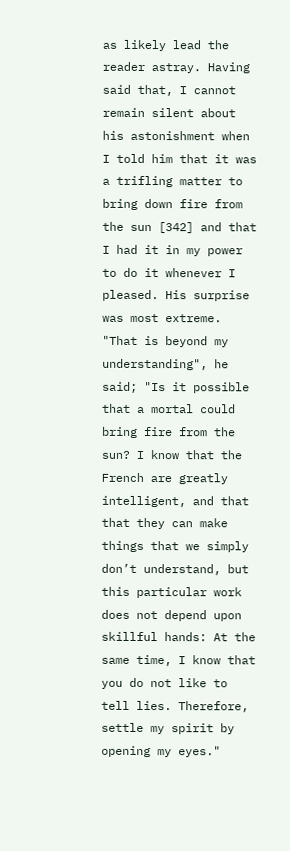as likely lead the reader astray. Having said that, I cannot remain silent about his astonishment when I told him that it was a trifling matter to bring down fire from the sun [342] and that I had it in my power to do it whenever I pleased. His surprise was most extreme. "That is beyond my understanding", he said; "Is it possible that a mortal could bring fire from the sun? I know that the French are greatly intelligent, and that that they can make things that we simply don’t understand, but this particular work does not depend upon skillful hands: At the same time, I know that you do not like to tell lies. Therefore, settle my spirit by opening my eyes."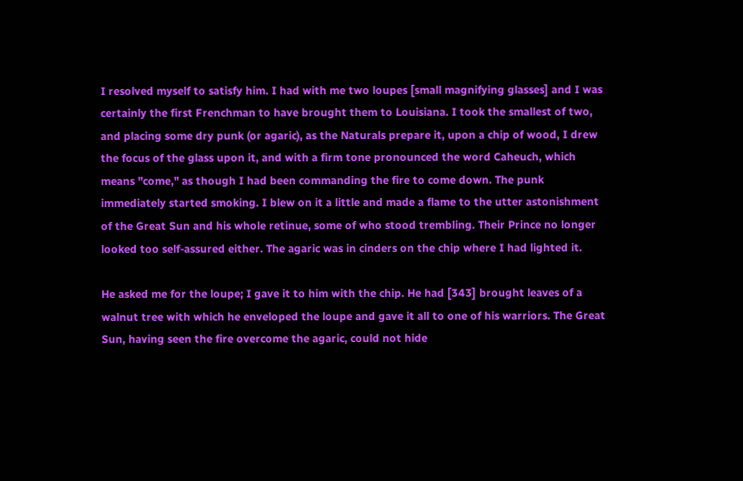I resolved myself to satisfy him. I had with me two loupes [small magnifying glasses] and I was certainly the first Frenchman to have brought them to Louisiana. I took the smallest of two, and placing some dry punk (or agaric), as the Naturals prepare it, upon a chip of wood, I drew the focus of the glass upon it, and with a firm tone pronounced the word Caheuch, which means "come," as though I had been commanding the fire to come down. The punk immediately started smoking. I blew on it a little and made a flame to the utter astonishment of the Great Sun and his whole retinue, some of who stood trembling. Their Prince no longer looked too self-assured either. The agaric was in cinders on the chip where I had lighted it.

He asked me for the loupe; I gave it to him with the chip. He had [343] brought leaves of a walnut tree with which he enveloped the loupe and gave it all to one of his warriors. The Great Sun, having seen the fire overcome the agaric, could not hide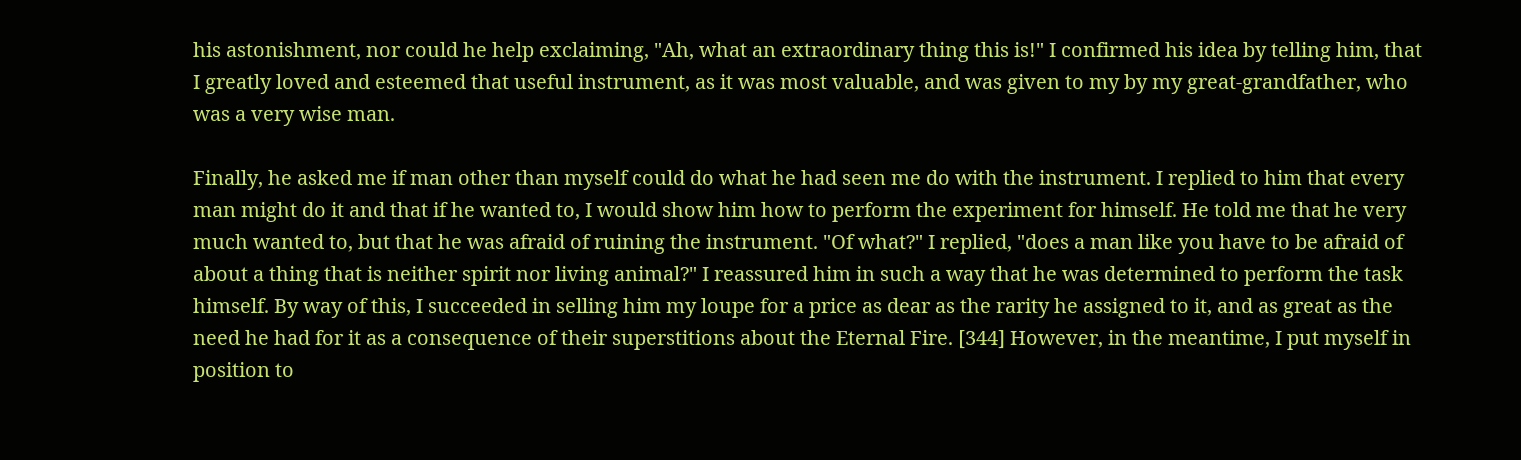his astonishment, nor could he help exclaiming, "Ah, what an extraordinary thing this is!" I confirmed his idea by telling him, that I greatly loved and esteemed that useful instrument, as it was most valuable, and was given to my by my great-grandfather, who was a very wise man.

Finally, he asked me if man other than myself could do what he had seen me do with the instrument. I replied to him that every man might do it and that if he wanted to, I would show him how to perform the experiment for himself. He told me that he very much wanted to, but that he was afraid of ruining the instrument. "Of what?" I replied, "does a man like you have to be afraid of about a thing that is neither spirit nor living animal?" I reassured him in such a way that he was determined to perform the task himself. By way of this, I succeeded in selling him my loupe for a price as dear as the rarity he assigned to it, and as great as the need he had for it as a consequence of their superstitions about the Eternal Fire. [344] However, in the meantime, I put myself in position to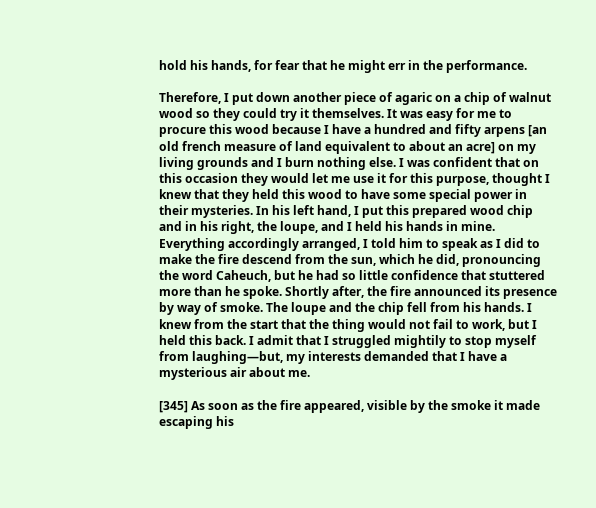hold his hands, for fear that he might err in the performance.

Therefore, I put down another piece of agaric on a chip of walnut wood so they could try it themselves. It was easy for me to procure this wood because I have a hundred and fifty arpens [an old french measure of land equivalent to about an acre] on my living grounds and I burn nothing else. I was confident that on this occasion they would let me use it for this purpose, thought I knew that they held this wood to have some special power in their mysteries. In his left hand, I put this prepared wood chip and in his right, the loupe, and I held his hands in mine. Everything accordingly arranged, I told him to speak as I did to make the fire descend from the sun, which he did, pronouncing the word Caheuch, but he had so little confidence that stuttered more than he spoke. Shortly after, the fire announced its presence by way of smoke. The loupe and the chip fell from his hands. I knew from the start that the thing would not fail to work, but I held this back. I admit that I struggled mightily to stop myself from laughing—but, my interests demanded that I have a mysterious air about me.

[345] As soon as the fire appeared, visible by the smoke it made escaping his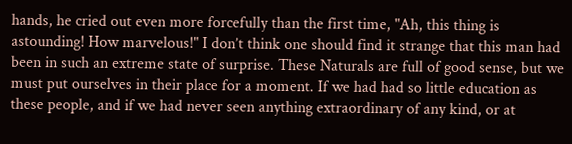hands, he cried out even more forcefully than the first time, "Ah, this thing is astounding! How marvelous!" I don’t think one should find it strange that this man had been in such an extreme state of surprise. These Naturals are full of good sense, but we must put ourselves in their place for a moment. If we had had so little education as these people, and if we had never seen anything extraordinary of any kind, or at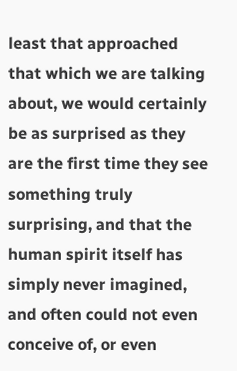least that approached that which we are talking about, we would certainly be as surprised as they are the first time they see something truly surprising, and that the human spirit itself has simply never imagined, and often could not even conceive of, or even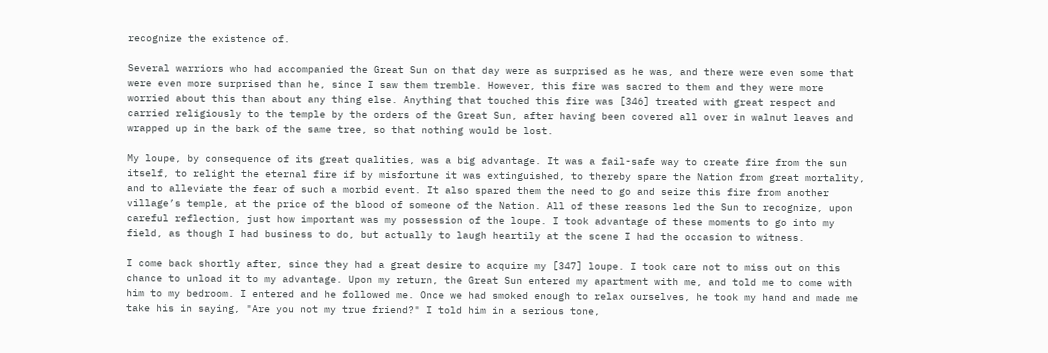recognize the existence of.

Several warriors who had accompanied the Great Sun on that day were as surprised as he was, and there were even some that were even more surprised than he, since I saw them tremble. However, this fire was sacred to them and they were more worried about this than about any thing else. Anything that touched this fire was [346] treated with great respect and carried religiously to the temple by the orders of the Great Sun, after having been covered all over in walnut leaves and wrapped up in the bark of the same tree, so that nothing would be lost.

My loupe, by consequence of its great qualities, was a big advantage. It was a fail-safe way to create fire from the sun itself, to relight the eternal fire if by misfortune it was extinguished, to thereby spare the Nation from great mortality, and to alleviate the fear of such a morbid event. It also spared them the need to go and seize this fire from another village’s temple, at the price of the blood of someone of the Nation. All of these reasons led the Sun to recognize, upon careful reflection, just how important was my possession of the loupe. I took advantage of these moments to go into my field, as though I had business to do, but actually to laugh heartily at the scene I had the occasion to witness.

I come back shortly after, since they had a great desire to acquire my [347] loupe. I took care not to miss out on this chance to unload it to my advantage. Upon my return, the Great Sun entered my apartment with me, and told me to come with him to my bedroom. I entered and he followed me. Once we had smoked enough to relax ourselves, he took my hand and made me take his in saying, "Are you not my true friend?" I told him in a serious tone,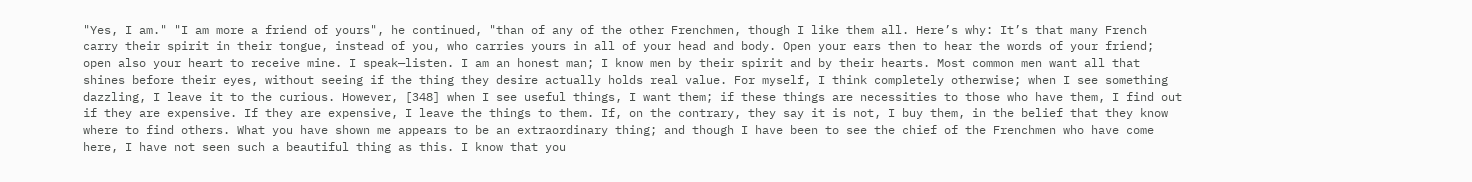"Yes, I am." "I am more a friend of yours", he continued, "than of any of the other Frenchmen, though I like them all. Here’s why: It’s that many French carry their spirit in their tongue, instead of you, who carries yours in all of your head and body. Open your ears then to hear the words of your friend; open also your heart to receive mine. I speak—listen. I am an honest man; I know men by their spirit and by their hearts. Most common men want all that shines before their eyes, without seeing if the thing they desire actually holds real value. For myself, I think completely otherwise; when I see something dazzling, I leave it to the curious. However, [348] when I see useful things, I want them; if these things are necessities to those who have them, I find out if they are expensive. If they are expensive, I leave the things to them. If, on the contrary, they say it is not, I buy them, in the belief that they know where to find others. What you have shown me appears to be an extraordinary thing; and though I have been to see the chief of the Frenchmen who have come here, I have not seen such a beautiful thing as this. I know that you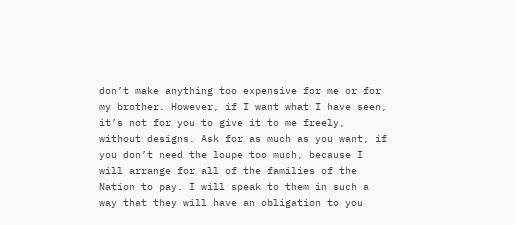don’t make anything too expensive for me or for my brother. However, if I want what I have seen, it’s not for you to give it to me freely, without designs. Ask for as much as you want, if you don’t need the loupe too much, because I will arrange for all of the families of the Nation to pay. I will speak to them in such a way that they will have an obligation to you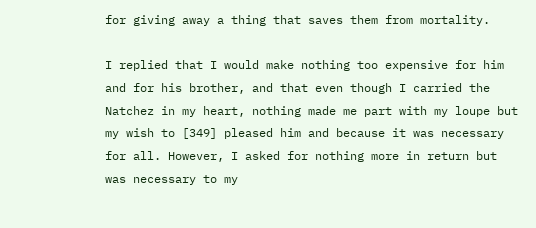for giving away a thing that saves them from mortality.

I replied that I would make nothing too expensive for him and for his brother, and that even though I carried the Natchez in my heart, nothing made me part with my loupe but my wish to [349] pleased him and because it was necessary for all. However, I asked for nothing more in return but was necessary to my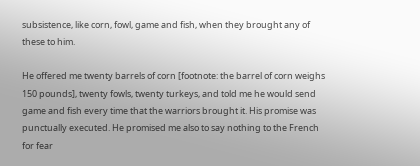subsistence, like corn, fowl, game and fish, when they brought any of these to him.

He offered me twenty barrels of corn [footnote: the barrel of corn weighs 150 pounds], twenty fowls, twenty turkeys, and told me he would send game and fish every time that the warriors brought it. His promise was punctually executed. He promised me also to say nothing to the French for fear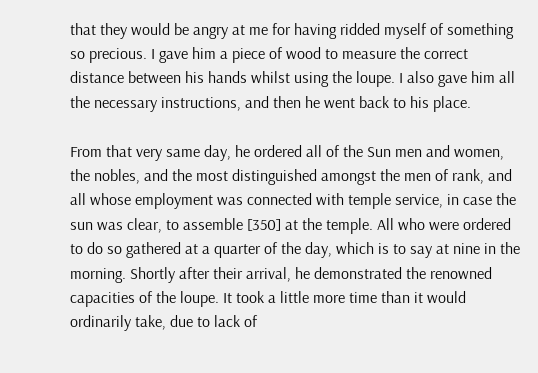that they would be angry at me for having ridded myself of something so precious. I gave him a piece of wood to measure the correct distance between his hands whilst using the loupe. I also gave him all the necessary instructions, and then he went back to his place.

From that very same day, he ordered all of the Sun men and women, the nobles, and the most distinguished amongst the men of rank, and all whose employment was connected with temple service, in case the sun was clear, to assemble [350] at the temple. All who were ordered to do so gathered at a quarter of the day, which is to say at nine in the morning. Shortly after their arrival, he demonstrated the renowned capacities of the loupe. It took a little more time than it would ordinarily take, due to lack of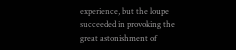experience, but the loupe succeeded in provoking the great astonishment of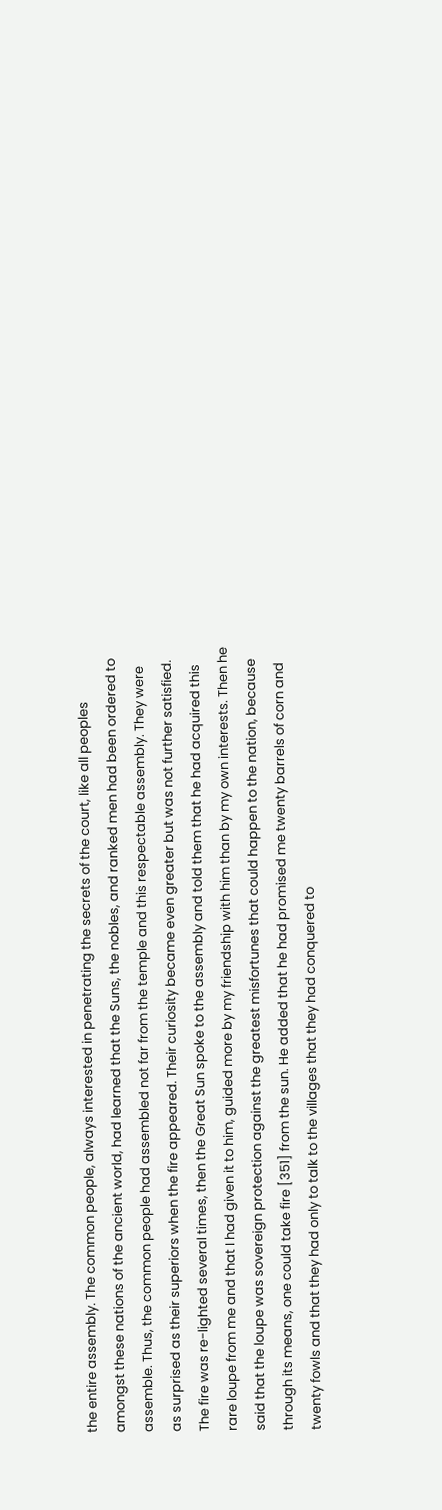the entire assembly. The common people, always interested in penetrating the secrets of the court, like all peoples amongst these nations of the ancient world, had learned that the Suns, the nobles, and ranked men had been ordered to assemble. Thus, the common people had assembled not far from the temple and this respectable assembly. They were as surprised as their superiors when the fire appeared. Their curiosity became even greater but was not further satisfied. The fire was re-lighted several times, then the Great Sun spoke to the assembly and told them that he had acquired this rare loupe from me and that I had given it to him, guided more by my friendship with him than by my own interests. Then he said that the loupe was sovereign protection against the greatest misfortunes that could happen to the nation, because through its means, one could take fire [351] from the sun. He added that he had promised me twenty barrels of corn and twenty fowls and that they had only to talk to the villages that they had conquered to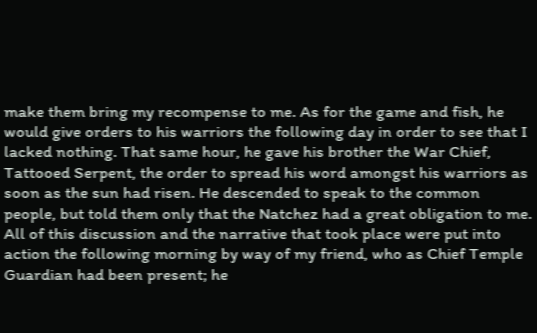make them bring my recompense to me. As for the game and fish, he would give orders to his warriors the following day in order to see that I lacked nothing. That same hour, he gave his brother the War Chief, Tattooed Serpent, the order to spread his word amongst his warriors as soon as the sun had risen. He descended to speak to the common people, but told them only that the Natchez had a great obligation to me. All of this discussion and the narrative that took place were put into action the following morning by way of my friend, who as Chief Temple Guardian had been present; he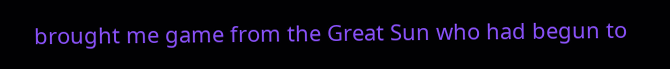brought me game from the Great Sun who had begun to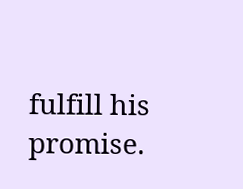fulfill his promise.